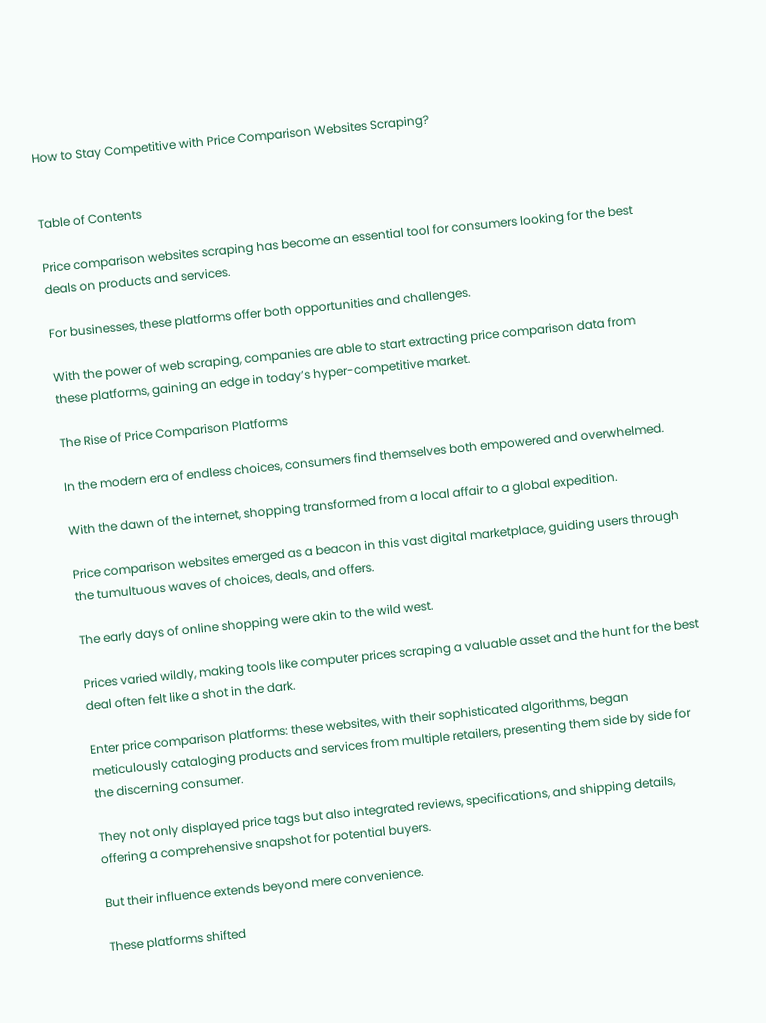How to Stay Competitive with Price Comparison Websites Scraping?


Table of Contents

Price comparison websites scraping has become an essential tool for consumers looking for the best deals on products and services.

For businesses, these platforms offer both opportunities and challenges.

With the power of web scraping, companies are able to start extracting price comparison data from these platforms, gaining an edge in today’s hyper-competitive market.

The Rise of Price Comparison Platforms

In the modern era of endless choices, consumers find themselves both empowered and overwhelmed.

With the dawn of the internet, shopping transformed from a local affair to a global expedition.

Price comparison websites emerged as a beacon in this vast digital marketplace, guiding users through the tumultuous waves of choices, deals, and offers.

The early days of online shopping were akin to the wild west.

Prices varied wildly, making tools like computer prices scraping a valuable asset and the hunt for the best deal often felt like a shot in the dark.

Enter price comparison platforms: these websites, with their sophisticated algorithms, began meticulously cataloging products and services from multiple retailers, presenting them side by side for the discerning consumer.

They not only displayed price tags but also integrated reviews, specifications, and shipping details, offering a comprehensive snapshot for potential buyers.

But their influence extends beyond mere convenience.

These platforms shifted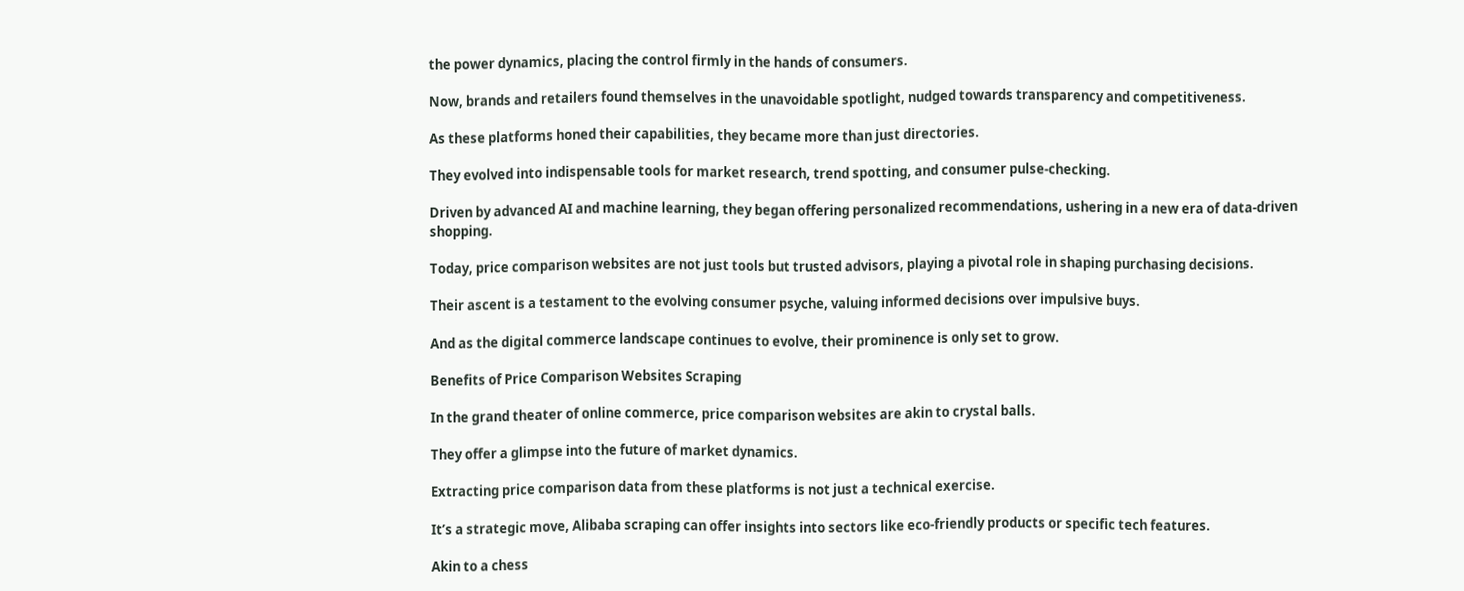the power dynamics, placing the control firmly in the hands of consumers.

Now, brands and retailers found themselves in the unavoidable spotlight, nudged towards transparency and competitiveness.

As these platforms honed their capabilities, they became more than just directories.

They evolved into indispensable tools for market research, trend spotting, and consumer pulse-checking.

Driven by advanced AI and machine learning, they began offering personalized recommendations, ushering in a new era of data-driven shopping.

Today, price comparison websites are not just tools but trusted advisors, playing a pivotal role in shaping purchasing decisions.

Their ascent is a testament to the evolving consumer psyche, valuing informed decisions over impulsive buys.

And as the digital commerce landscape continues to evolve, their prominence is only set to grow.

Benefits of Price Comparison Websites Scraping

In the grand theater of online commerce, price comparison websites are akin to crystal balls.

They offer a glimpse into the future of market dynamics.

Extracting price comparison data from these platforms is not just a technical exercise.

It’s a strategic move, Alibaba scraping can offer insights into sectors like eco-friendly products or specific tech features.

Akin to a chess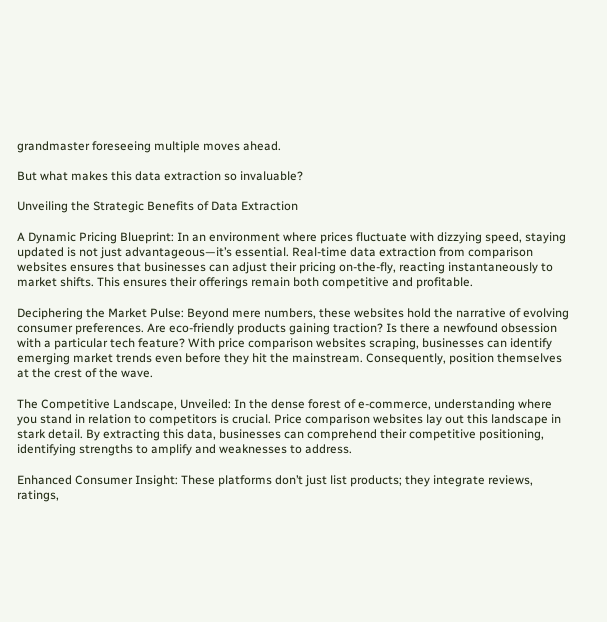grandmaster foreseeing multiple moves ahead.

But what makes this data extraction so invaluable?

Unveiling the Strategic Benefits of Data Extraction

A Dynamic Pricing Blueprint: In an environment where prices fluctuate with dizzying speed, staying updated is not just advantageous—it’s essential. Real-time data extraction from comparison websites ensures that businesses can adjust their pricing on-the-fly, reacting instantaneously to market shifts. This ensures their offerings remain both competitive and profitable.

Deciphering the Market Pulse: Beyond mere numbers, these websites hold the narrative of evolving consumer preferences. Are eco-friendly products gaining traction? Is there a newfound obsession with a particular tech feature? With price comparison websites scraping, businesses can identify emerging market trends even before they hit the mainstream. Consequently, position themselves at the crest of the wave.

The Competitive Landscape, Unveiled: In the dense forest of e-commerce, understanding where you stand in relation to competitors is crucial. Price comparison websites lay out this landscape in stark detail. By extracting this data, businesses can comprehend their competitive positioning, identifying strengths to amplify and weaknesses to address.

Enhanced Consumer Insight: These platforms don’t just list products; they integrate reviews, ratings,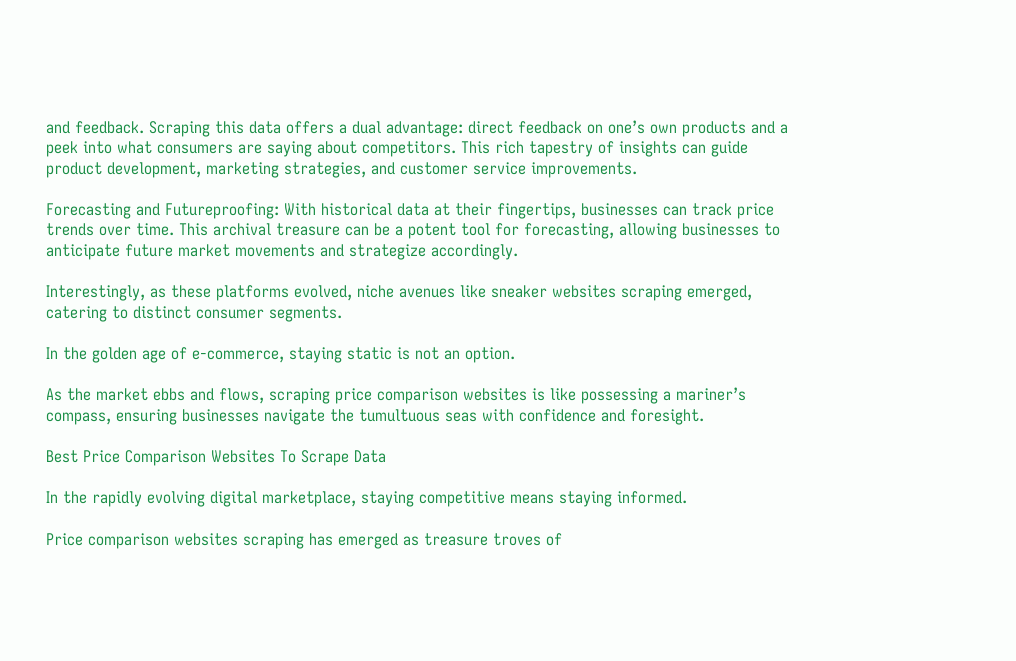and feedback. Scraping this data offers a dual advantage: direct feedback on one’s own products and a peek into what consumers are saying about competitors. This rich tapestry of insights can guide product development, marketing strategies, and customer service improvements.

Forecasting and Futureproofing: With historical data at their fingertips, businesses can track price trends over time. This archival treasure can be a potent tool for forecasting, allowing businesses to anticipate future market movements and strategize accordingly.

Interestingly, as these platforms evolved, niche avenues like sneaker websites scraping emerged, catering to distinct consumer segments.

In the golden age of e-commerce, staying static is not an option.

As the market ebbs and flows, scraping price comparison websites is like possessing a mariner’s compass, ensuring businesses navigate the tumultuous seas with confidence and foresight.

Best Price Comparison Websites To Scrape Data

In the rapidly evolving digital marketplace, staying competitive means staying informed.

Price comparison websites scraping has emerged as treasure troves of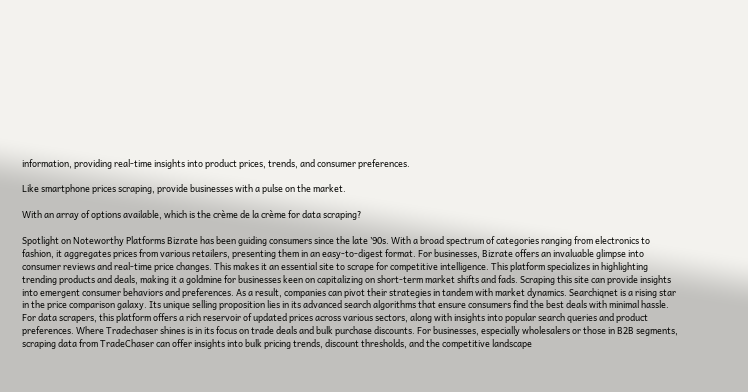information, providing real-time insights into product prices, trends, and consumer preferences.

Like smartphone prices scraping, provide businesses with a pulse on the market.

With an array of options available, which is the crème de la crème for data scraping?

Spotlight on Noteworthy Platforms Bizrate has been guiding consumers since the late ’90s. With a broad spectrum of categories ranging from electronics to fashion, it aggregates prices from various retailers, presenting them in an easy-to-digest format. For businesses, Bizrate offers an invaluable glimpse into consumer reviews and real-time price changes. This makes it an essential site to scrape for competitive intelligence. This platform specializes in highlighting trending products and deals, making it a goldmine for businesses keen on capitalizing on short-term market shifts and fads. Scraping this site can provide insights into emergent consumer behaviors and preferences. As a result, companies can pivot their strategies in tandem with market dynamics. Searchiqnet is a rising star in the price comparison galaxy. Its unique selling proposition lies in its advanced search algorithms that ensure consumers find the best deals with minimal hassle. For data scrapers, this platform offers a rich reservoir of updated prices across various sectors, along with insights into popular search queries and product preferences. Where Tradechaser shines is in its focus on trade deals and bulk purchase discounts. For businesses, especially wholesalers or those in B2B segments, scraping data from TradeChaser can offer insights into bulk pricing trends, discount thresholds, and the competitive landscape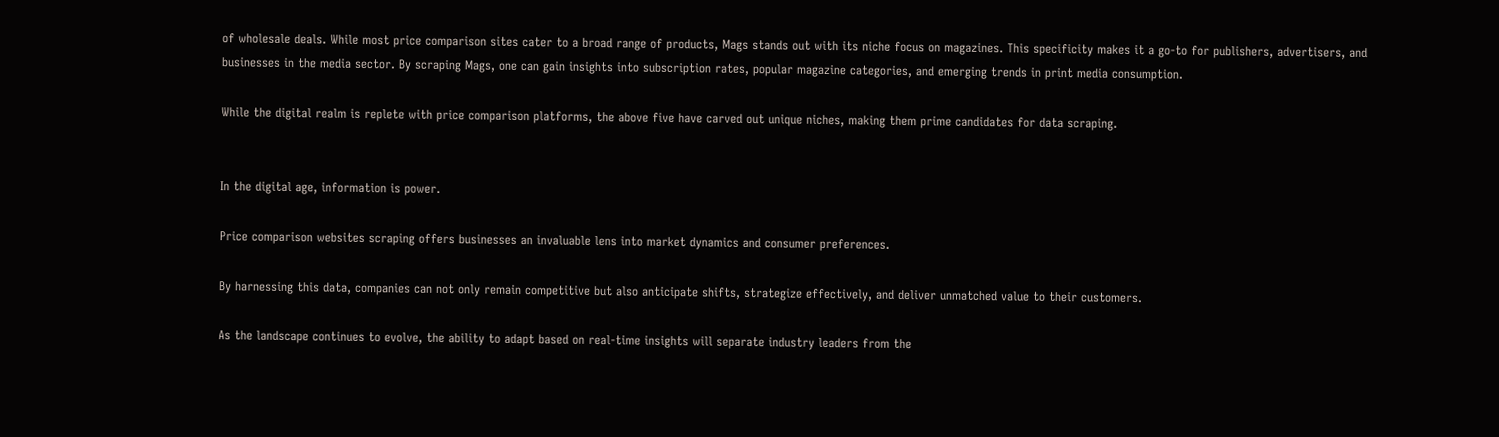of wholesale deals. While most price comparison sites cater to a broad range of products, Mags stands out with its niche focus on magazines. This specificity makes it a go-to for publishers, advertisers, and businesses in the media sector. By scraping Mags, one can gain insights into subscription rates, popular magazine categories, and emerging trends in print media consumption.

While the digital realm is replete with price comparison platforms, the above five have carved out unique niches, making them prime candidates for data scraping.


In the digital age, information is power.

Price comparison websites scraping offers businesses an invaluable lens into market dynamics and consumer preferences.

By harnessing this data, companies can not only remain competitive but also anticipate shifts, strategize effectively, and deliver unmatched value to their customers.

As the landscape continues to evolve, the ability to adapt based on real-time insights will separate industry leaders from the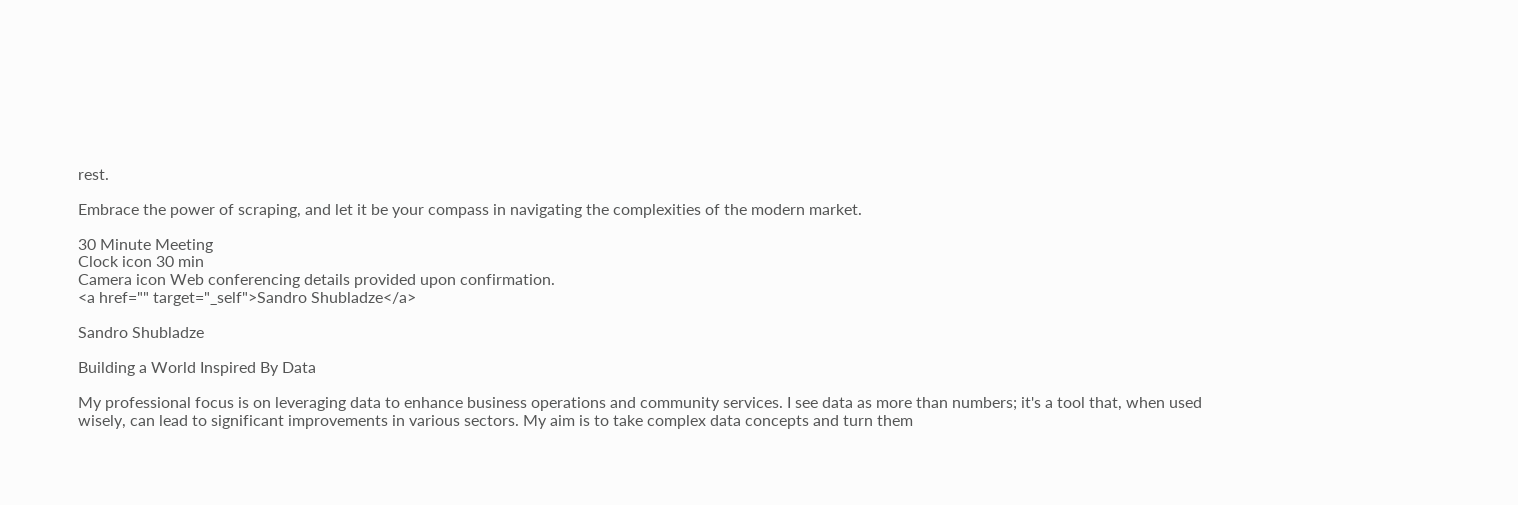rest.

Embrace the power of scraping, and let it be your compass in navigating the complexities of the modern market.

30 Minute Meeting
Clock icon 30 min
Camera icon Web conferencing details provided upon confirmation.
<a href="" target="_self">Sandro Shubladze</a>

Sandro Shubladze

Building a World Inspired By Data

My professional focus is on leveraging data to enhance business operations and community services. I see data as more than numbers; it's a tool that, when used wisely, can lead to significant improvements in various sectors. My aim is to take complex data concepts and turn them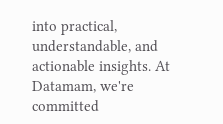into practical, understandable, and actionable insights. At Datamam, we're committed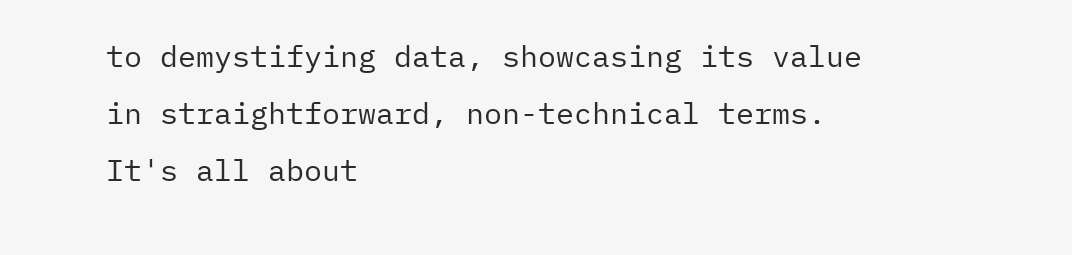to demystifying data, showcasing its value in straightforward, non-technical terms. It's all about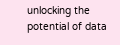unlocking the potential of data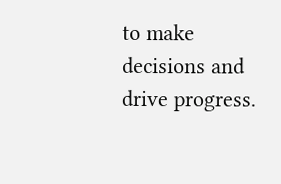to make decisions and drive progress.